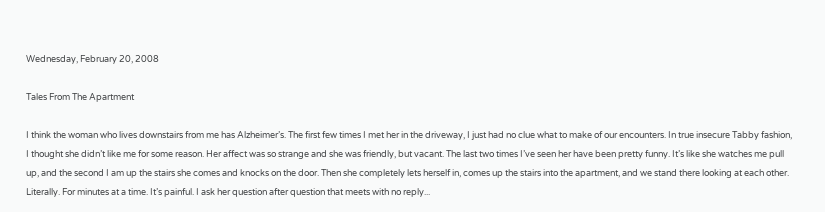Wednesday, February 20, 2008

Tales From The Apartment

I think the woman who lives downstairs from me has Alzheimer’s. The first few times I met her in the driveway, I just had no clue what to make of our encounters. In true insecure Tabby fashion, I thought she didn’t like me for some reason. Her affect was so strange and she was friendly, but vacant. The last two times I’ve seen her have been pretty funny. It’s like she watches me pull up, and the second I am up the stairs she comes and knocks on the door. Then she completely lets herself in, comes up the stairs into the apartment, and we stand there looking at each other. Literally. For minutes at a time. It’s painful. I ask her question after question that meets with no reply...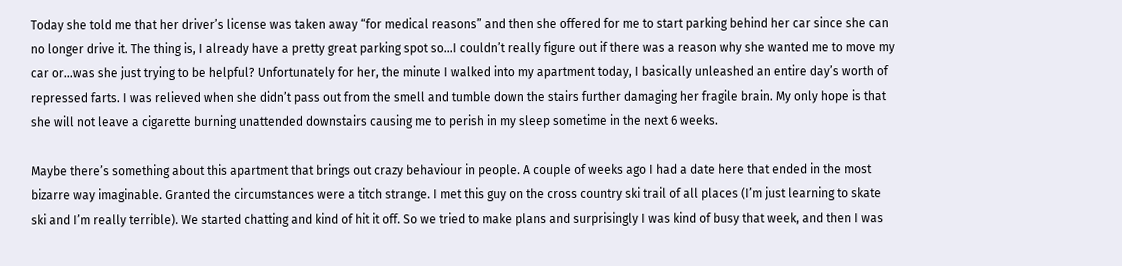Today she told me that her driver’s license was taken away “for medical reasons” and then she offered for me to start parking behind her car since she can no longer drive it. The thing is, I already have a pretty great parking spot so...I couldn’t really figure out if there was a reason why she wanted me to move my car or...was she just trying to be helpful? Unfortunately for her, the minute I walked into my apartment today, I basically unleashed an entire day’s worth of repressed farts. I was relieved when she didn’t pass out from the smell and tumble down the stairs further damaging her fragile brain. My only hope is that she will not leave a cigarette burning unattended downstairs causing me to perish in my sleep sometime in the next 6 weeks.

Maybe there’s something about this apartment that brings out crazy behaviour in people. A couple of weeks ago I had a date here that ended in the most bizarre way imaginable. Granted the circumstances were a titch strange. I met this guy on the cross country ski trail of all places (I’m just learning to skate ski and I’m really terrible). We started chatting and kind of hit it off. So we tried to make plans and surprisingly I was kind of busy that week, and then I was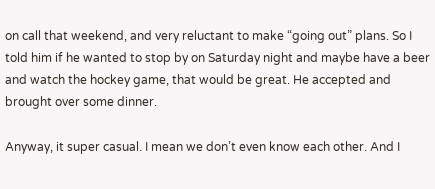on call that weekend, and very reluctant to make “going out” plans. So I told him if he wanted to stop by on Saturday night and maybe have a beer and watch the hockey game, that would be great. He accepted and brought over some dinner.

Anyway, it super casual. I mean we don’t even know each other. And I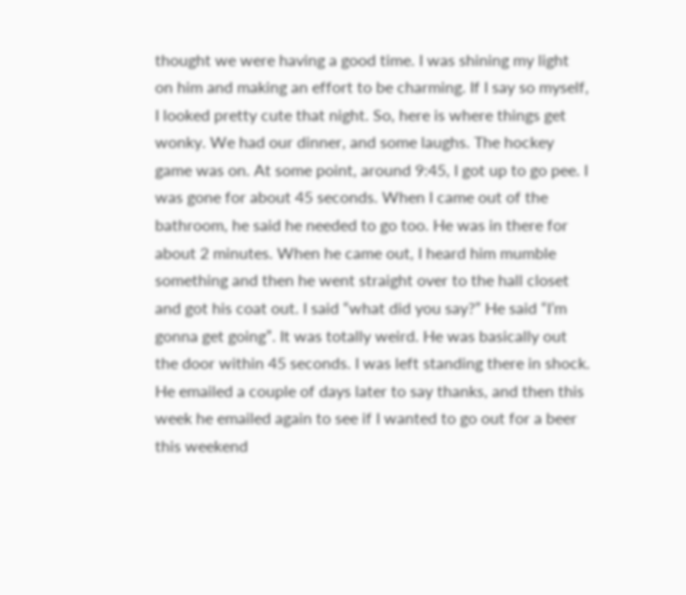thought we were having a good time. I was shining my light on him and making an effort to be charming. If I say so myself, I looked pretty cute that night. So, here is where things get wonky. We had our dinner, and some laughs. The hockey game was on. At some point, around 9:45, I got up to go pee. I was gone for about 45 seconds. When I came out of the bathroom, he said he needed to go too. He was in there for about 2 minutes. When he came out, I heard him mumble something and then he went straight over to the hall closet and got his coat out. I said “what did you say?” He said “I’m gonna get going”. It was totally weird. He was basically out the door within 45 seconds. I was left standing there in shock. He emailed a couple of days later to say thanks, and then this week he emailed again to see if I wanted to go out for a beer this weekend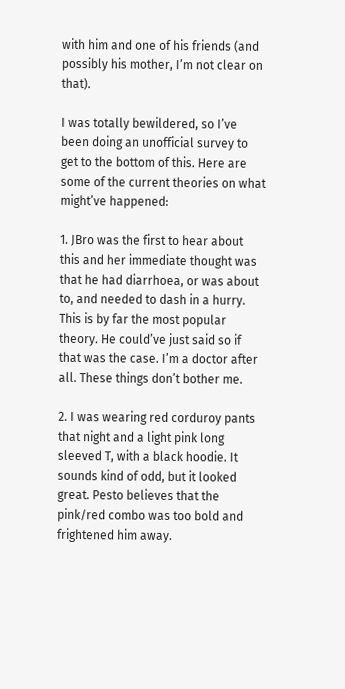with him and one of his friends (and possibly his mother, I’m not clear on that).

I was totally bewildered, so I’ve been doing an unofficial survey to get to the bottom of this. Here are some of the current theories on what might’ve happened:

1. JBro was the first to hear about this and her immediate thought was that he had diarrhoea, or was about to, and needed to dash in a hurry. This is by far the most popular theory. He could’ve just said so if that was the case. I’m a doctor after all. These things don’t bother me.

2. I was wearing red corduroy pants that night and a light pink long sleeved T, with a black hoodie. It sounds kind of odd, but it looked great. Pesto believes that the pink/red combo was too bold and frightened him away.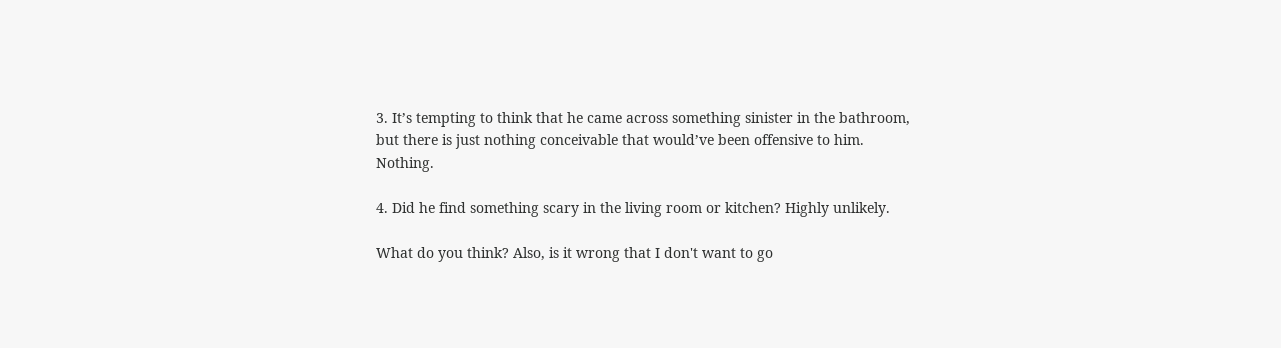3. It’s tempting to think that he came across something sinister in the bathroom, but there is just nothing conceivable that would’ve been offensive to him. Nothing.

4. Did he find something scary in the living room or kitchen? Highly unlikely.

What do you think? Also, is it wrong that I don't want to go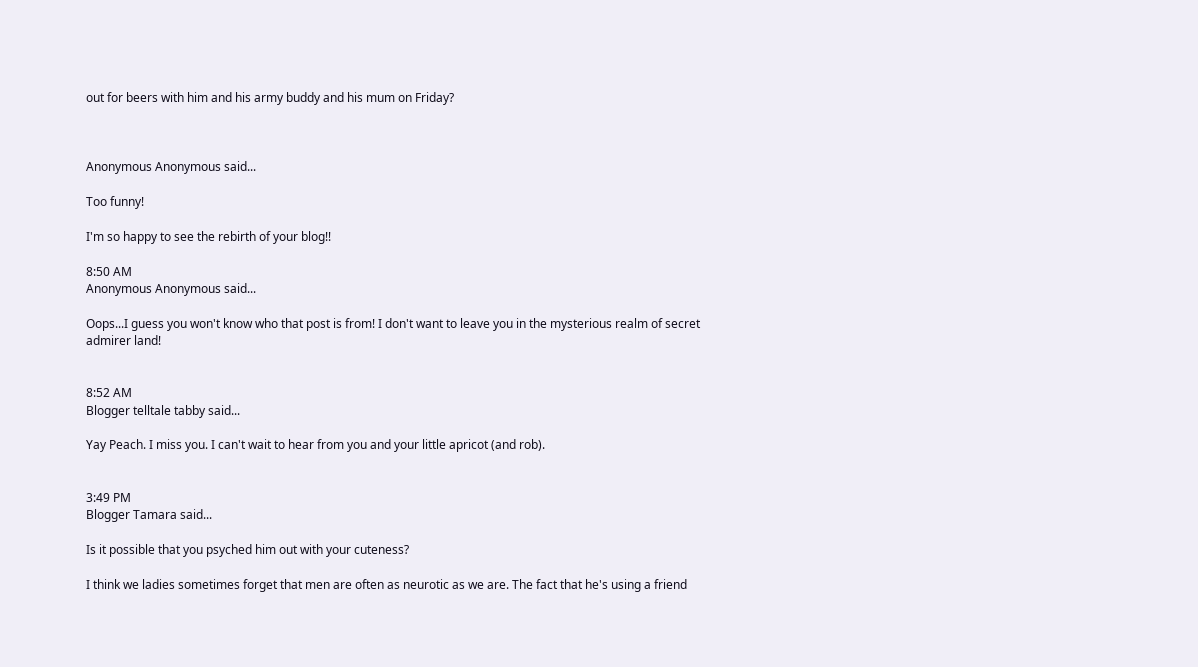out for beers with him and his army buddy and his mum on Friday?



Anonymous Anonymous said...

Too funny!

I'm so happy to see the rebirth of your blog!!

8:50 AM
Anonymous Anonymous said...

Oops...I guess you won't know who that post is from! I don't want to leave you in the mysterious realm of secret admirer land!


8:52 AM
Blogger telltale tabby said...

Yay Peach. I miss you. I can't wait to hear from you and your little apricot (and rob).


3:49 PM
Blogger Tamara said...

Is it possible that you psyched him out with your cuteness?

I think we ladies sometimes forget that men are often as neurotic as we are. The fact that he's using a friend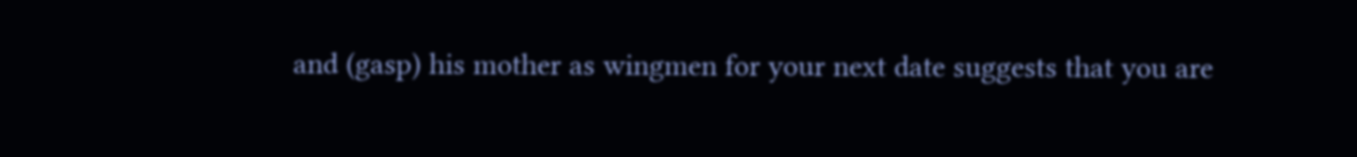and (gasp) his mother as wingmen for your next date suggests that you are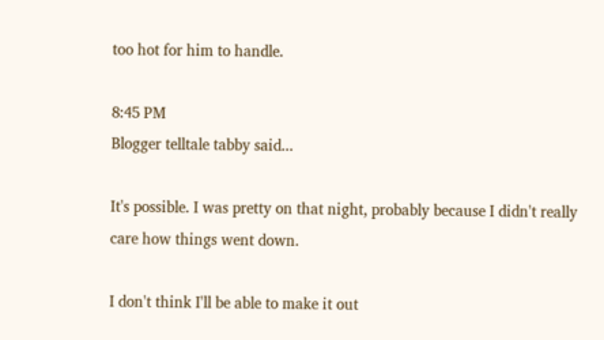too hot for him to handle.

8:45 PM
Blogger telltale tabby said...

It's possible. I was pretty on that night, probably because I didn't really care how things went down.

I don't think I'll be able to make it out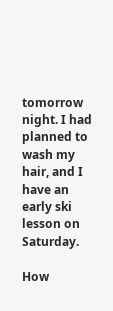tomorrow night. I had planned to wash my hair, and I have an early ski lesson on Saturday.

How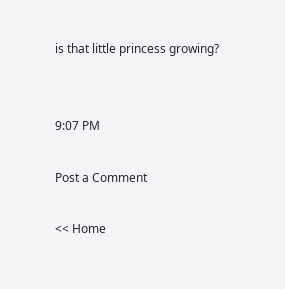is that little princess growing?


9:07 PM

Post a Comment

<< Home